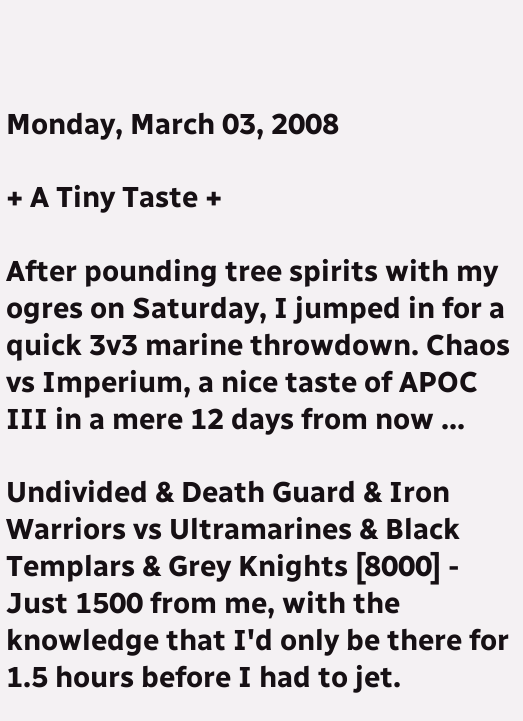Monday, March 03, 2008

+ A Tiny Taste +

After pounding tree spirits with my ogres on Saturday, I jumped in for a quick 3v3 marine throwdown. Chaos vs Imperium, a nice taste of APOC III in a mere 12 days from now ...

Undivided & Death Guard & Iron Warriors vs Ultramarines & Black Templars & Grey Knights [8000] - Just 1500 from me, with the knowledge that I'd only be there for 1.5 hours before I had to jet.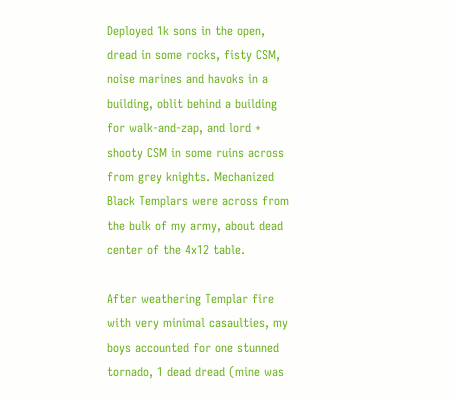Deployed 1k sons in the open, dread in some rocks, fisty CSM, noise marines and havoks in a building, oblit behind a building for walk-and-zap, and lord + shooty CSM in some ruins across from grey knights. Mechanized Black Templars were across from the bulk of my army, about dead center of the 4x12 table.

After weathering Templar fire with very minimal casaulties, my boys accounted for one stunned tornado, 1 dead dread (mine was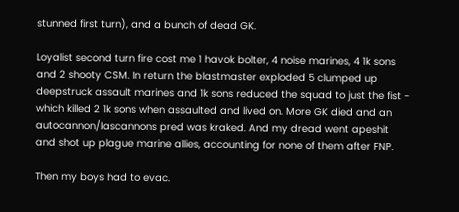stunned first turn), and a bunch of dead GK.

Loyalist second turn fire cost me 1 havok bolter, 4 noise marines, 4 1k sons and 2 shooty CSM. In return the blastmaster exploded 5 clumped up deepstruck assault marines and 1k sons reduced the squad to just the fist - which killed 2 1k sons when assaulted and lived on. More GK died and an autocannon/lascannons pred was kraked. And my dread went apeshit and shot up plague marine allies, accounting for none of them after FNP.

Then my boys had to evac.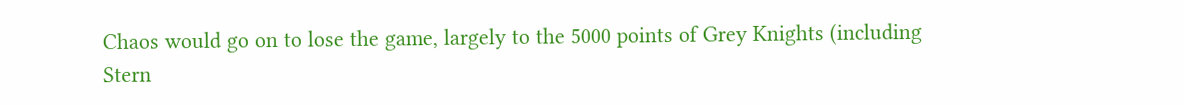Chaos would go on to lose the game, largely to the 5000 points of Grey Knights (including Stern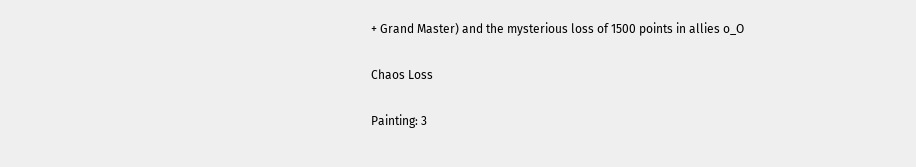+ Grand Master) and the mysterious loss of 1500 points in allies o_O

Chaos Loss

Painting: 3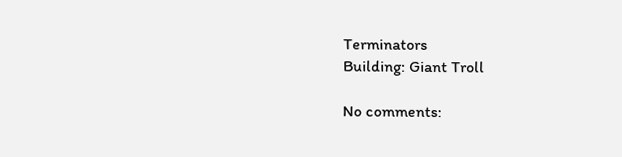Terminators
Building: Giant Troll

No comments: